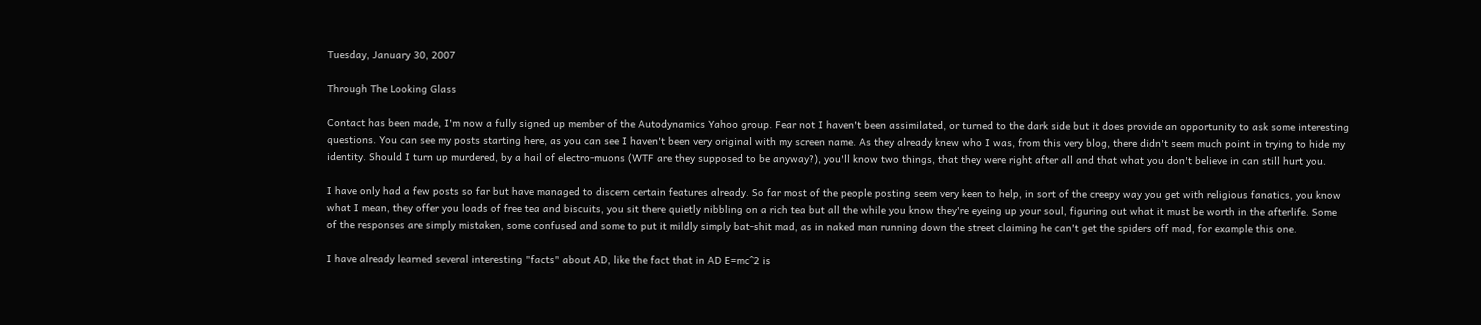Tuesday, January 30, 2007

Through The Looking Glass

Contact has been made, I'm now a fully signed up member of the Autodynamics Yahoo group. Fear not I haven't been assimilated, or turned to the dark side but it does provide an opportunity to ask some interesting questions. You can see my posts starting here, as you can see I haven't been very original with my screen name. As they already knew who I was, from this very blog, there didn't seem much point in trying to hide my identity. Should I turn up murdered, by a hail of electro-muons (WTF are they supposed to be anyway?), you'll know two things, that they were right after all and that what you don't believe in can still hurt you.

I have only had a few posts so far but have managed to discern certain features already. So far most of the people posting seem very keen to help, in sort of the creepy way you get with religious fanatics, you know what I mean, they offer you loads of free tea and biscuits, you sit there quietly nibbling on a rich tea but all the while you know they're eyeing up your soul, figuring out what it must be worth in the afterlife. Some of the responses are simply mistaken, some confused and some to put it mildly simply bat-shit mad, as in naked man running down the street claiming he can't get the spiders off mad, for example this one.

I have already learned several interesting "facts" about AD, like the fact that in AD E=mc^2 is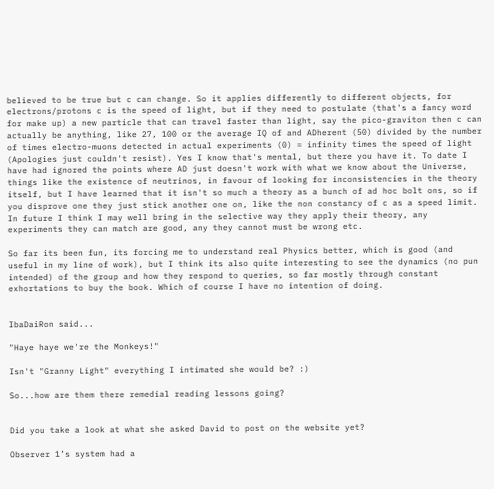believed to be true but c can change. So it applies differently to different objects, for electrons/protons c is the speed of light, but if they need to postulate (that's a fancy word for make up) a new particle that can travel faster than light, say the pico-graviton then c can actually be anything, like 27, 100 or the average IQ of and ADherent (50) divided by the number of times electro-muons detected in actual experiments (0) = infinity times the speed of light (Apologies just couldn't resist). Yes I know that's mental, but there you have it. To date I have had ignored the points where AD just doesn't work with what we know about the Universe, things like the existence of neutrinos, in favour of looking for inconsistencies in the theory itself, but I have learned that it isn't so much a theory as a bunch of ad hoc bolt ons, so if you disprove one they just stick another one on, like the non constancy of c as a speed limit. In future I think I may well bring in the selective way they apply their theory, any experiments they can match are good, any they cannot must be wrong etc.

So far its been fun, its forcing me to understand real Physics better, which is good (and useful in my line of work), but I think its also quite interesting to see the dynamics (no pun intended) of the group and how they respond to queries, so far mostly through constant exhortations to buy the book. Which of course I have no intention of doing.


IbaDaiRon said...

"Haye haye we're the Monkeys!"

Isn't "Granny Light" everything I intimated she would be? :)

So...how are them there remedial reading lessons going?


Did you take a look at what she asked David to post on the website yet?

Observer 1’s system had a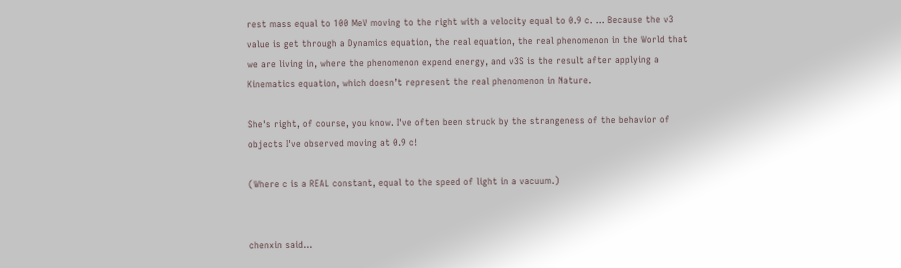rest mass equal to 100 MeV moving to the right with a velocity equal to 0.9 c. ... Because the v3 value is get through a Dynamics equation, the real equation, the real phenomenon in the World that we are living in, where the phenomenon expend energy, and v3S is the result after applying a Kinematics equation, which doesn’t represent the real phenomenon in Nature.

She's right, of course, you know. I've often been struck by the strangeness of the behavior of objects I've observed moving at 0.9 c!

(Where c is a REAL constant, equal to the speed of light in a vacuum.)


chenxin said...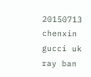20150713 chenxin
gucci uk
ray ban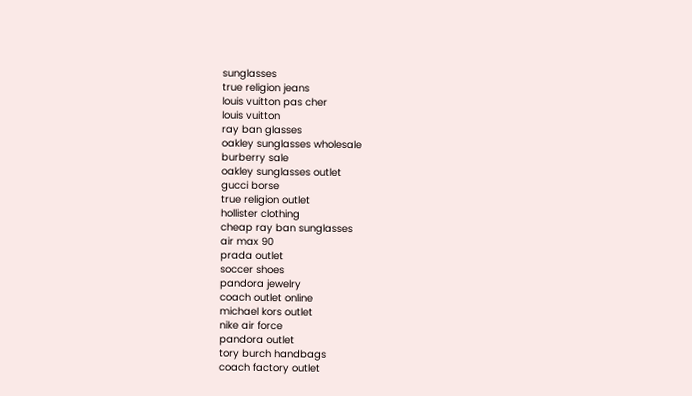sunglasses
true religion jeans
louis vuitton pas cher
louis vuitton
ray ban glasses
oakley sunglasses wholesale
burberry sale
oakley sunglasses outlet
gucci borse
true religion outlet
hollister clothing
cheap ray ban sunglasses
air max 90
prada outlet
soccer shoes
pandora jewelry
coach outlet online
michael kors outlet
nike air force
pandora outlet
tory burch handbags
coach factory outlet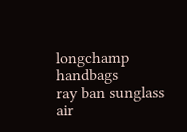longchamp handbags
ray ban sunglass
air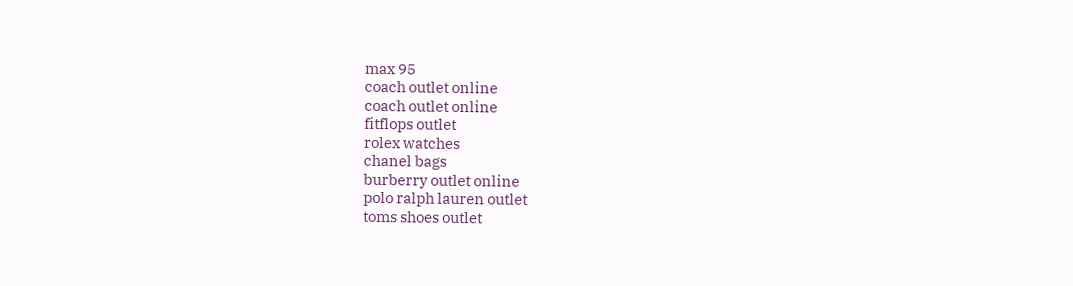max 95
coach outlet online
coach outlet online
fitflops outlet
rolex watches
chanel bags
burberry outlet online
polo ralph lauren outlet
toms shoes outlet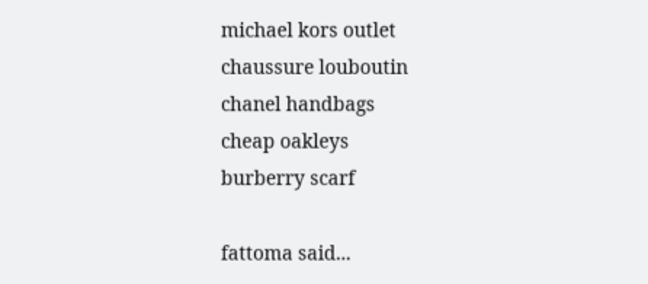michael kors outlet
chaussure louboutin
chanel handbags
cheap oakleys
burberry scarf

fattoma said...